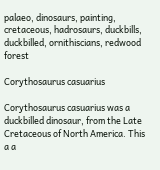palaeo, dinosaurs, painting, cretaceous, hadrosaurs, duckbills, duckbilled, ornithiscians, redwood forest

Corythosaurus casuarius

Corythosaurus casuarius was a duckbilled dinosaur, from the Late Cretaceous of North America. This a a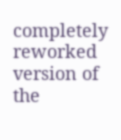completely reworked version of the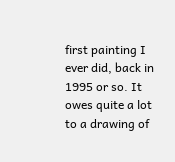first painting I ever did, back in 1995 or so. It owes quite a lot to a drawing of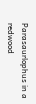Parasaurlophus in a redwood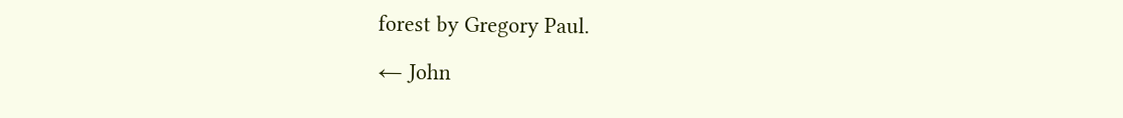forest by Gregory Paul.

← John